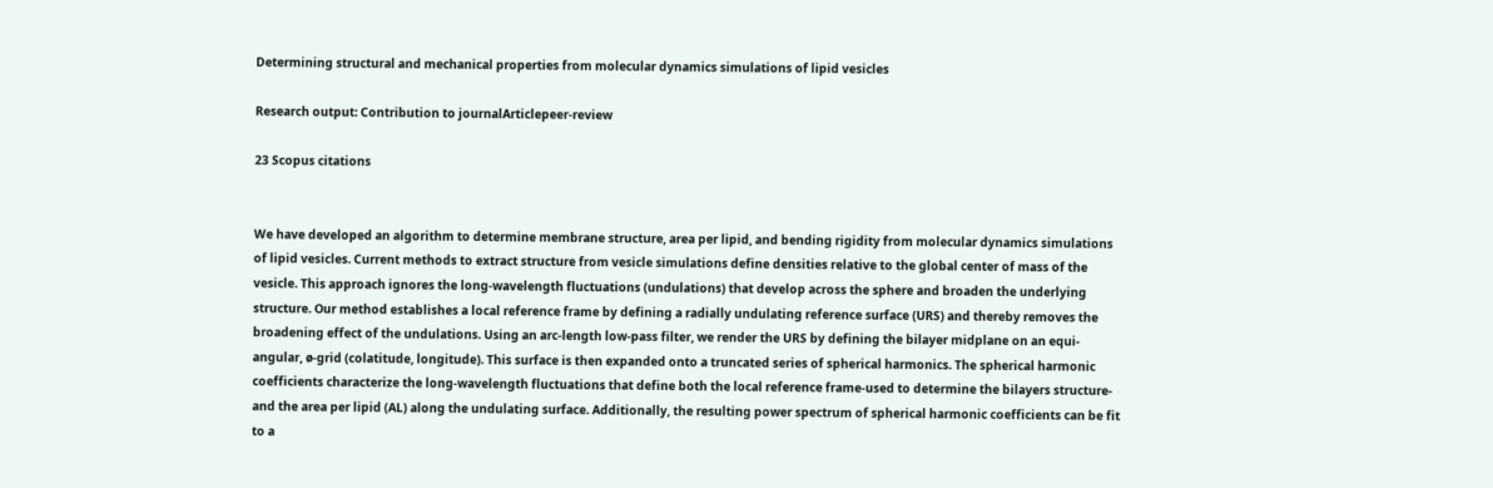Determining structural and mechanical properties from molecular dynamics simulations of lipid vesicles

Research output: Contribution to journalArticlepeer-review

23 Scopus citations


We have developed an algorithm to determine membrane structure, area per lipid, and bending rigidity from molecular dynamics simulations of lipid vesicles. Current methods to extract structure from vesicle simulations define densities relative to the global center of mass of the vesicle. This approach ignores the long-wavelength fluctuations (undulations) that develop across the sphere and broaden the underlying structure. Our method establishes a local reference frame by defining a radially undulating reference surface (URS) and thereby removes the broadening effect of the undulations. Using an arc-length low-pass filter, we render the URS by defining the bilayer midplane on an equi-angular, ø-grid (colatitude, longitude). This surface is then expanded onto a truncated series of spherical harmonics. The spherical harmonic coefficients characterize the long-wavelength fluctuations that define both the local reference frame-used to determine the bilayers structure-and the area per lipid (AL) along the undulating surface. Additionally, the resulting power spectrum of spherical harmonic coefficients can be fit to a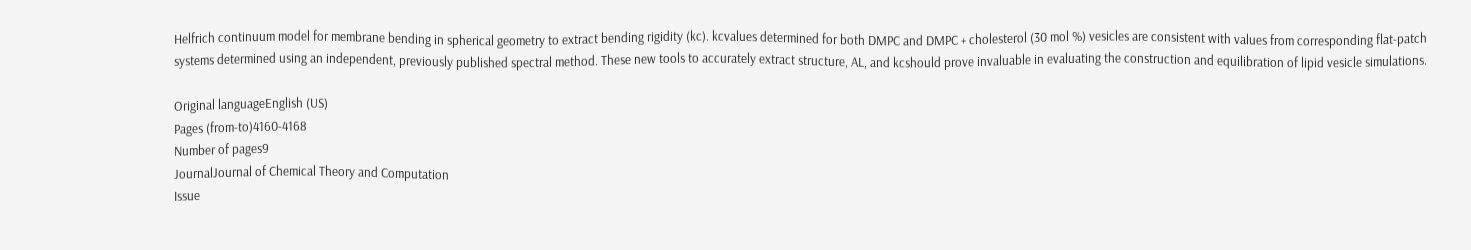Helfrich continuum model for membrane bending in spherical geometry to extract bending rigidity (kc). kcvalues determined for both DMPC and DMPC + cholesterol (30 mol %) vesicles are consistent with values from corresponding flat-patch systems determined using an independent, previously published spectral method. These new tools to accurately extract structure, AL, and kcshould prove invaluable in evaluating the construction and equilibration of lipid vesicle simulations.

Original languageEnglish (US)
Pages (from-to)4160-4168
Number of pages9
JournalJournal of Chemical Theory and Computation
Issue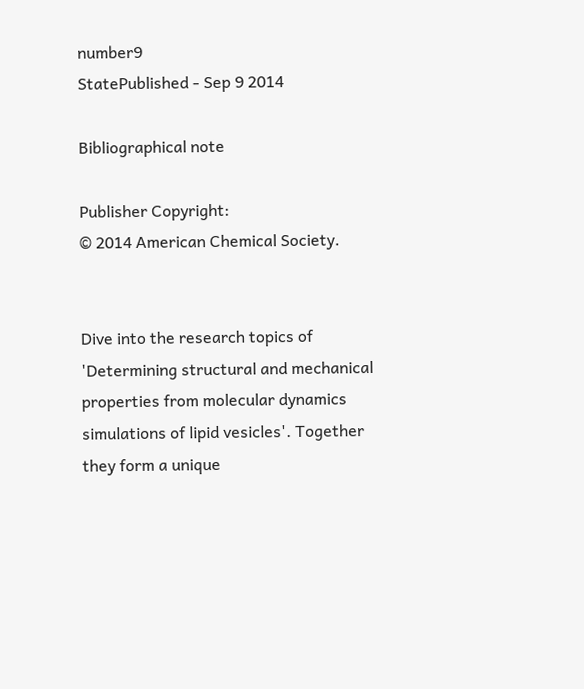number9
StatePublished - Sep 9 2014

Bibliographical note

Publisher Copyright:
© 2014 American Chemical Society.


Dive into the research topics of 'Determining structural and mechanical properties from molecular dynamics simulations of lipid vesicles'. Together they form a unique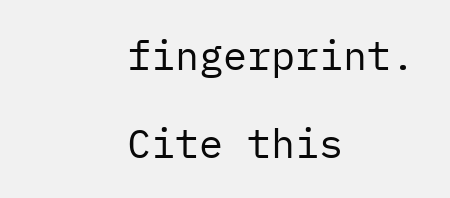fingerprint.

Cite this